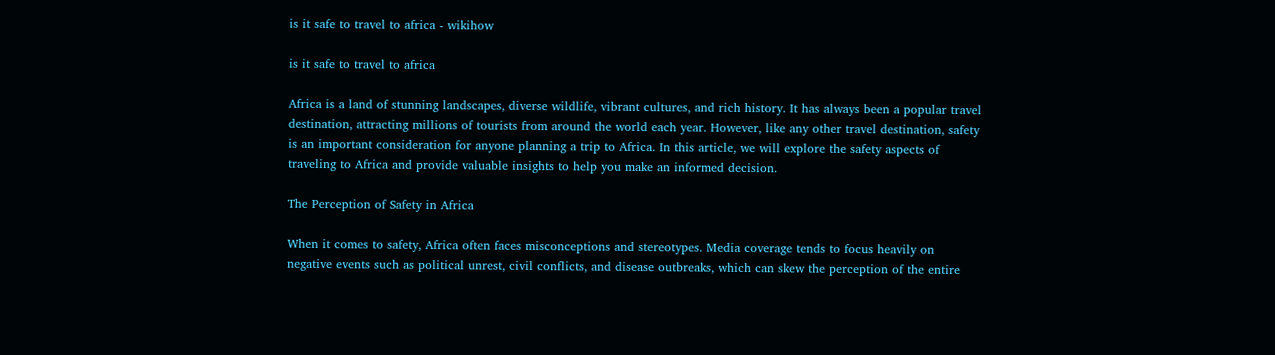is it safe to travel to africa - wikihow

is it safe to travel to africa

Africa is a land of stunning landscapes, diverse wildlife, vibrant cultures, and rich history. It has always been a popular travel destination, attracting millions of tourists from around the world each year. However, like any other travel destination, safety is an important consideration for anyone planning a trip to Africa. In this article, we will explore the safety aspects of traveling to Africa and provide valuable insights to help you make an informed decision.

The Perception of Safety in Africa

When it comes to safety, Africa often faces misconceptions and stereotypes. Media coverage tends to focus heavily on negative events such as political unrest, civil conflicts, and disease outbreaks, which can skew the perception of the entire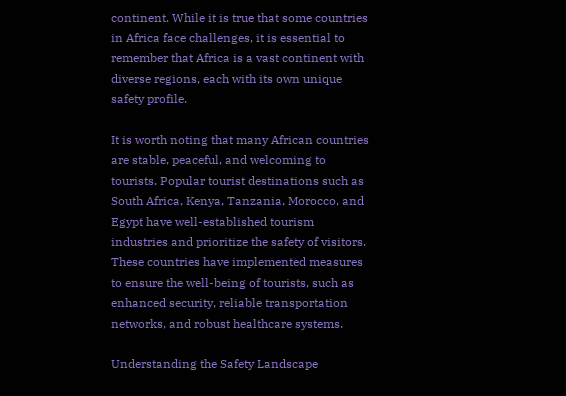continent. While it is true that some countries in Africa face challenges, it is essential to remember that Africa is a vast continent with diverse regions, each with its own unique safety profile.

It is worth noting that many African countries are stable, peaceful, and welcoming to tourists. Popular tourist destinations such as South Africa, Kenya, Tanzania, Morocco, and Egypt have well-established tourism industries and prioritize the safety of visitors. These countries have implemented measures to ensure the well-being of tourists, such as enhanced security, reliable transportation networks, and robust healthcare systems.

Understanding the Safety Landscape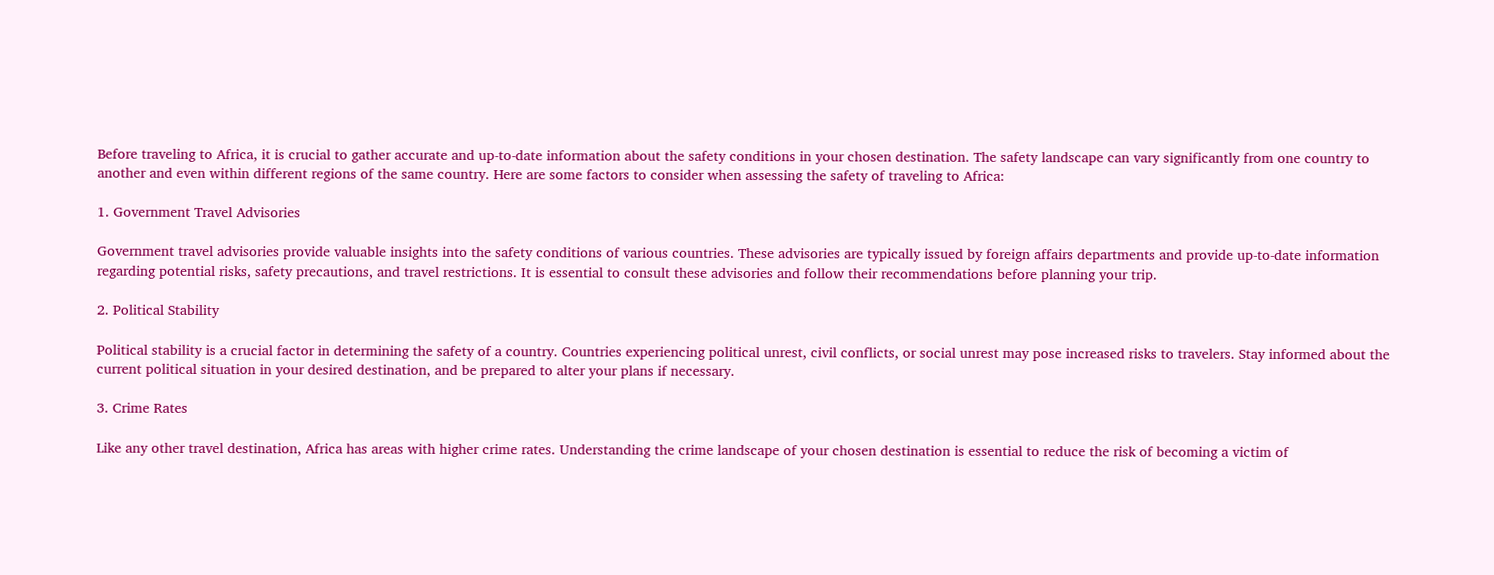Before traveling to Africa, it is crucial to gather accurate and up-to-date information about the safety conditions in your chosen destination. The safety landscape can vary significantly from one country to another and even within different regions of the same country. Here are some factors to consider when assessing the safety of traveling to Africa:

1. Government Travel Advisories

Government travel advisories provide valuable insights into the safety conditions of various countries. These advisories are typically issued by foreign affairs departments and provide up-to-date information regarding potential risks, safety precautions, and travel restrictions. It is essential to consult these advisories and follow their recommendations before planning your trip.

2. Political Stability

Political stability is a crucial factor in determining the safety of a country. Countries experiencing political unrest, civil conflicts, or social unrest may pose increased risks to travelers. Stay informed about the current political situation in your desired destination, and be prepared to alter your plans if necessary.

3. Crime Rates

Like any other travel destination, Africa has areas with higher crime rates. Understanding the crime landscape of your chosen destination is essential to reduce the risk of becoming a victim of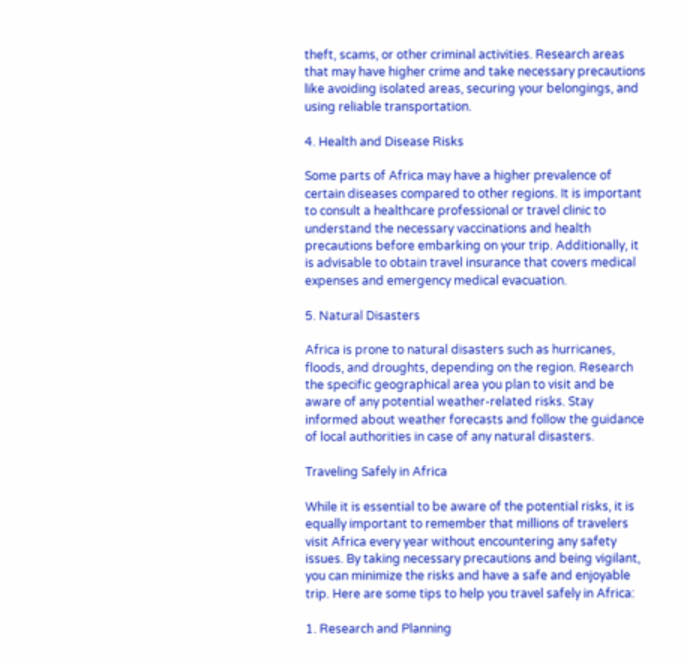theft, scams, or other criminal activities. Research areas that may have higher crime and take necessary precautions like avoiding isolated areas, securing your belongings, and using reliable transportation.

4. Health and Disease Risks

Some parts of Africa may have a higher prevalence of certain diseases compared to other regions. It is important to consult a healthcare professional or travel clinic to understand the necessary vaccinations and health precautions before embarking on your trip. Additionally, it is advisable to obtain travel insurance that covers medical expenses and emergency medical evacuation.

5. Natural Disasters

Africa is prone to natural disasters such as hurricanes, floods, and droughts, depending on the region. Research the specific geographical area you plan to visit and be aware of any potential weather-related risks. Stay informed about weather forecasts and follow the guidance of local authorities in case of any natural disasters.

Traveling Safely in Africa

While it is essential to be aware of the potential risks, it is equally important to remember that millions of travelers visit Africa every year without encountering any safety issues. By taking necessary precautions and being vigilant, you can minimize the risks and have a safe and enjoyable trip. Here are some tips to help you travel safely in Africa:

1. Research and Planning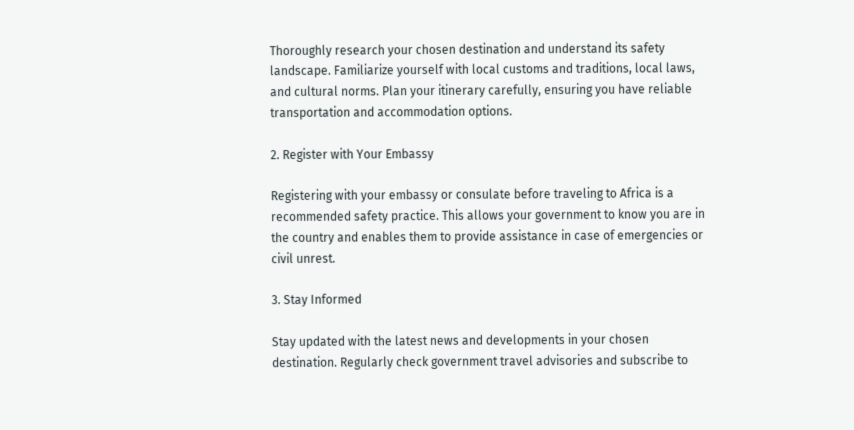Thoroughly research your chosen destination and understand its safety landscape. Familiarize yourself with local customs and traditions, local laws, and cultural norms. Plan your itinerary carefully, ensuring you have reliable transportation and accommodation options.

2. Register with Your Embassy

Registering with your embassy or consulate before traveling to Africa is a recommended safety practice. This allows your government to know you are in the country and enables them to provide assistance in case of emergencies or civil unrest.

3. Stay Informed

Stay updated with the latest news and developments in your chosen destination. Regularly check government travel advisories and subscribe to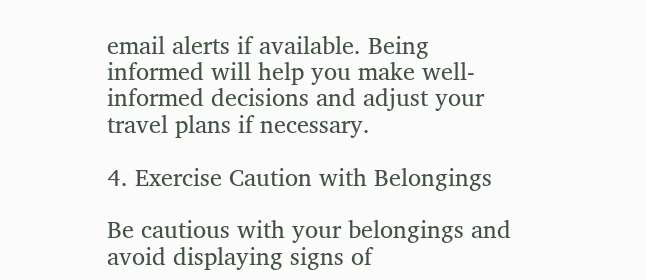email alerts if available. Being informed will help you make well-informed decisions and adjust your travel plans if necessary.

4. Exercise Caution with Belongings

Be cautious with your belongings and avoid displaying signs of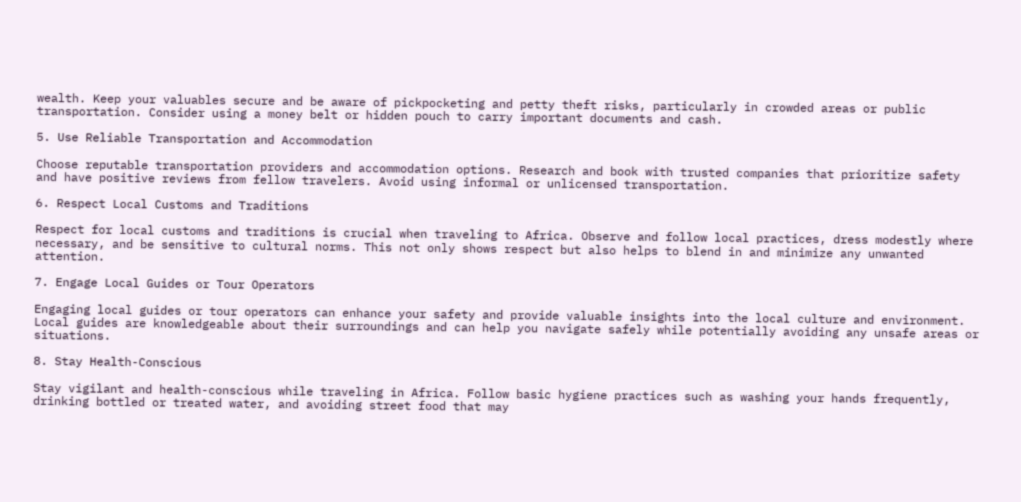wealth. Keep your valuables secure and be aware of pickpocketing and petty theft risks, particularly in crowded areas or public transportation. Consider using a money belt or hidden pouch to carry important documents and cash.

5. Use Reliable Transportation and Accommodation

Choose reputable transportation providers and accommodation options. Research and book with trusted companies that prioritize safety and have positive reviews from fellow travelers. Avoid using informal or unlicensed transportation.

6. Respect Local Customs and Traditions

Respect for local customs and traditions is crucial when traveling to Africa. Observe and follow local practices, dress modestly where necessary, and be sensitive to cultural norms. This not only shows respect but also helps to blend in and minimize any unwanted attention.

7. Engage Local Guides or Tour Operators

Engaging local guides or tour operators can enhance your safety and provide valuable insights into the local culture and environment. Local guides are knowledgeable about their surroundings and can help you navigate safely while potentially avoiding any unsafe areas or situations.

8. Stay Health-Conscious

Stay vigilant and health-conscious while traveling in Africa. Follow basic hygiene practices such as washing your hands frequently, drinking bottled or treated water, and avoiding street food that may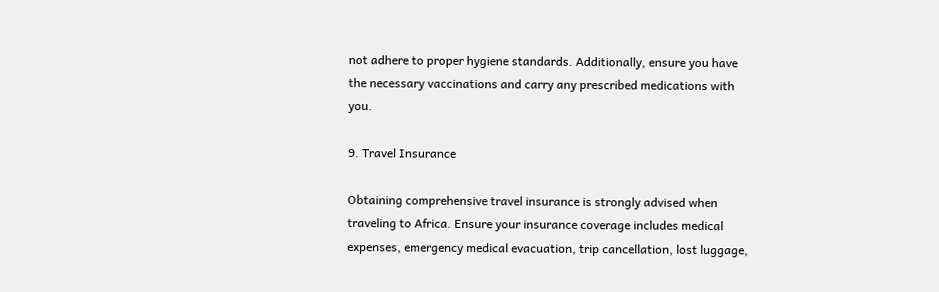not adhere to proper hygiene standards. Additionally, ensure you have the necessary vaccinations and carry any prescribed medications with you.

9. Travel Insurance

Obtaining comprehensive travel insurance is strongly advised when traveling to Africa. Ensure your insurance coverage includes medical expenses, emergency medical evacuation, trip cancellation, lost luggage,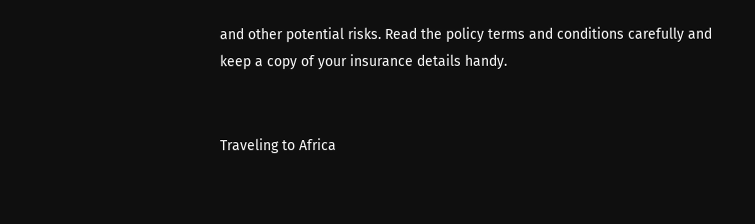and other potential risks. Read the policy terms and conditions carefully and keep a copy of your insurance details handy.


Traveling to Africa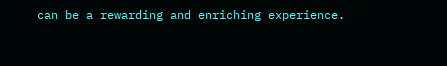can be a rewarding and enriching experience.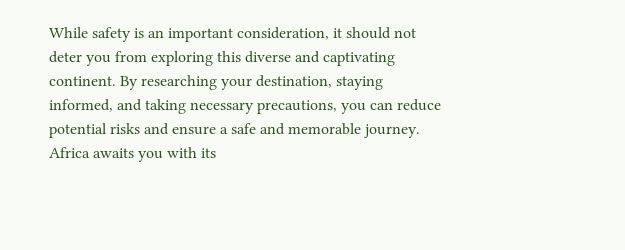While safety is an important consideration, it should not deter you from exploring this diverse and captivating continent. By researching your destination, staying informed, and taking necessary precautions, you can reduce potential risks and ensure a safe and memorable journey. Africa awaits you with its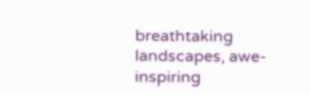breathtaking landscapes, awe-inspiring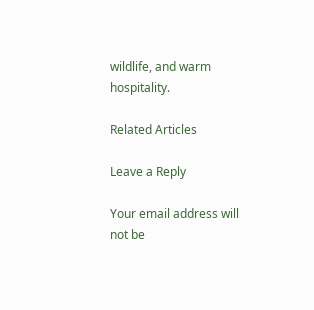wildlife, and warm hospitality.

Related Articles

Leave a Reply

Your email address will not be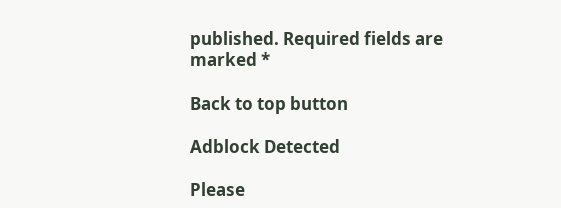published. Required fields are marked *

Back to top button

Adblock Detected

Please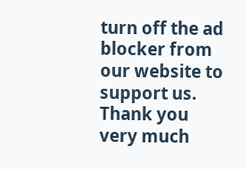turn off the ad blocker from our website to support us. Thank you very much